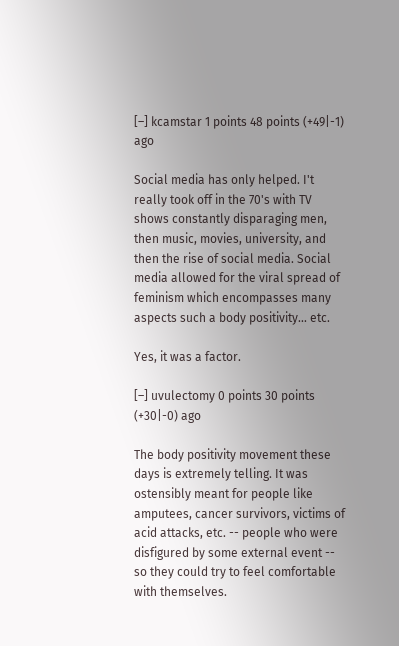[–] kcamstar 1 points 48 points (+49|-1) ago

Social media has only helped. I't really took off in the 70's with TV shows constantly disparaging men, then music, movies, university, and then the rise of social media. Social media allowed for the viral spread of feminism which encompasses many aspects such a body positivity... etc.

Yes, it was a factor.

[–] uvulectomy 0 points 30 points (+30|-0) ago

The body positivity movement these days is extremely telling. It was ostensibly meant for people like amputees, cancer survivors, victims of acid attacks, etc. -- people who were disfigured by some external event -- so they could try to feel comfortable with themselves.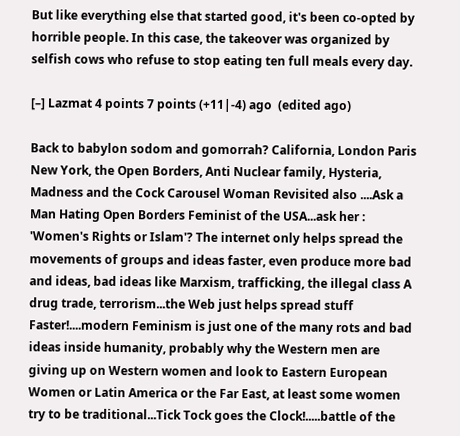But like everything else that started good, it's been co-opted by horrible people. In this case, the takeover was organized by selfish cows who refuse to stop eating ten full meals every day.

[–] Lazmat 4 points 7 points (+11|-4) ago  (edited ago)

Back to babylon sodom and gomorrah? California, London Paris New York, the Open Borders, Anti Nuclear family, Hysteria, Madness and the Cock Carousel Woman Revisited also ....Ask a Man Hating Open Borders Feminist of the USA...ask her : 'Women's Rights or Islam'? The internet only helps spread the movements of groups and ideas faster, even produce more bad and ideas, bad ideas like Marxism, trafficking, the illegal class A drug trade, terrorism...the Web just helps spread stuff Faster!....modern Feminism is just one of the many rots and bad ideas inside humanity, probably why the Western men are giving up on Western women and look to Eastern European Women or Latin America or the Far East, at least some women try to be traditional...Tick Tock goes the Clock!.....battle of the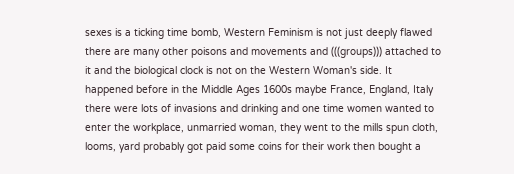sexes is a ticking time bomb, Western Feminism is not just deeply flawed there are many other poisons and movements and (((groups))) attached to it and the biological clock is not on the Western Woman's side. It happened before in the Middle Ages 1600s maybe France, England, Italy there were lots of invasions and drinking and one time women wanted to enter the workplace, unmarried woman, they went to the mills spun cloth, looms, yard probably got paid some coins for their work then bought a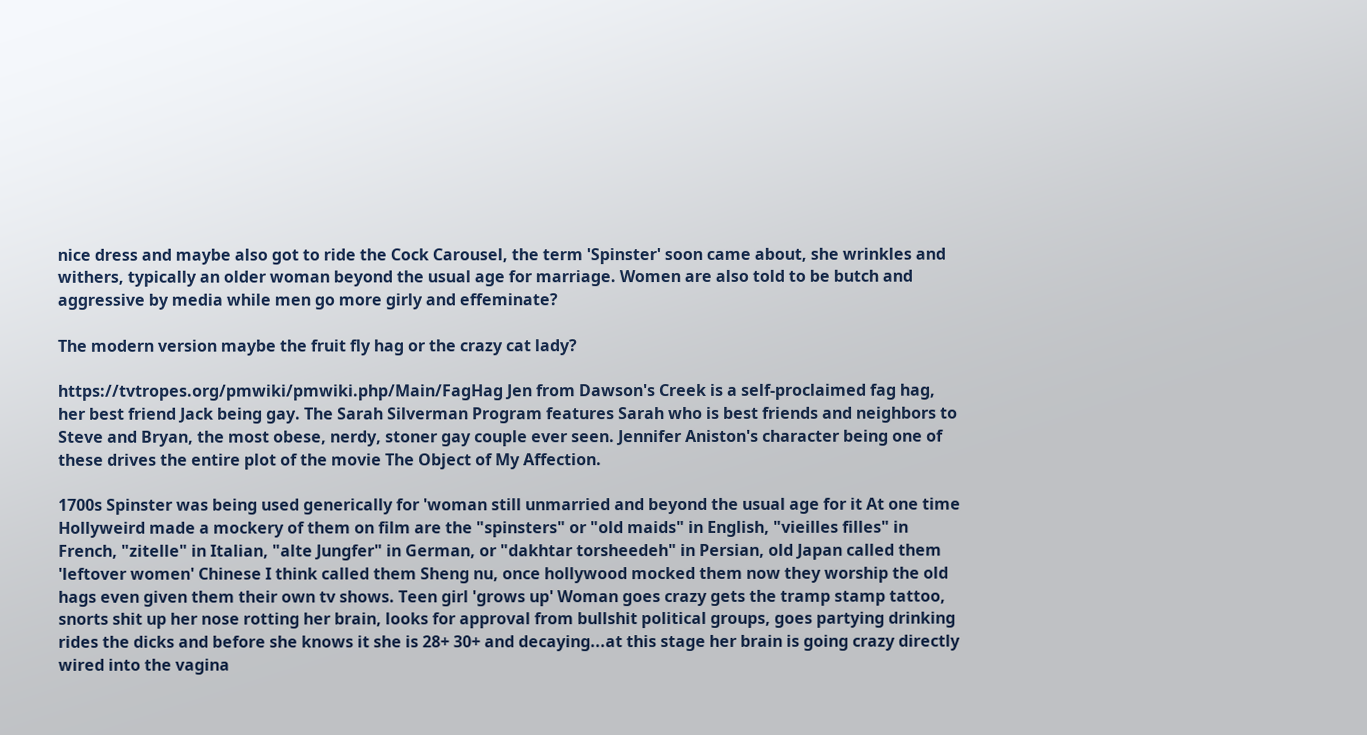nice dress and maybe also got to ride the Cock Carousel, the term 'Spinster' soon came about, she wrinkles and withers, typically an older woman beyond the usual age for marriage. Women are also told to be butch and aggressive by media while men go more girly and effeminate?

The modern version maybe the fruit fly hag or the crazy cat lady?

https://tvtropes.org/pmwiki/pmwiki.php/Main/FagHag Jen from Dawson's Creek is a self-proclaimed fag hag, her best friend Jack being gay. The Sarah Silverman Program features Sarah who is best friends and neighbors to Steve and Bryan, the most obese, nerdy, stoner gay couple ever seen. Jennifer Aniston's character being one of these drives the entire plot of the movie The Object of My Affection.

1700s Spinster was being used generically for 'woman still unmarried and beyond the usual age for it At one time Hollyweird made a mockery of them on film are the "spinsters" or "old maids" in English, "vieilles filles" in French, "zitelle" in Italian, "alte Jungfer" in German, or "dakhtar torsheedeh" in Persian, old Japan called them 'leftover women' Chinese I think called them Sheng nu, once hollywood mocked them now they worship the old hags even given them their own tv shows. Teen girl 'grows up' Woman goes crazy gets the tramp stamp tattoo, snorts shit up her nose rotting her brain, looks for approval from bullshit political groups, goes partying drinking rides the dicks and before she knows it she is 28+ 30+ and decaying...at this stage her brain is going crazy directly wired into the vagina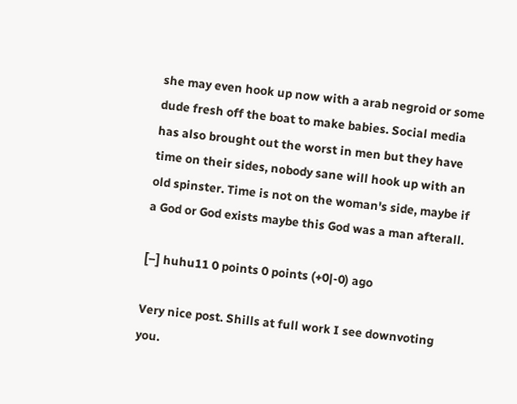she may even hook up now with a arab negroid or some dude fresh off the boat to make babies. Social media has also brought out the worst in men but they have time on their sides, nobody sane will hook up with an old spinster. Time is not on the woman's side, maybe if a God or God exists maybe this God was a man afterall.

[–] huhu11 0 points 0 points (+0|-0) ago

Very nice post. Shills at full work I see downvoting you.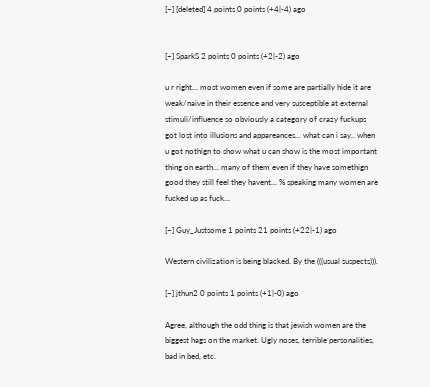[–] [deleted] 4 points 0 points (+4|-4) ago


[–] SparkS 2 points 0 points (+2|-2) ago

u r right... most women even if some are partially hide it are weak/naive in their essence and very susceptible at external stimuli/influence so obviously a category of crazy fuckups got lost into illusions and appareances... what can i say.. when u got nothign to show what u can show is the most important thing on earth... many of them even if they have somethign good they still feel they havent... % speaking many women are fucked up as fuck...

[–] Guy_Justsome 1 points 21 points (+22|-1) ago

Western civilization is being blacked. By the (((usual suspects))).

[–] jthun2 0 points 1 points (+1|-0) ago

Agree, although the odd thing is that jewish women are the biggest hags on the market. Ugly noses, terrible personalities, bad in bed, etc.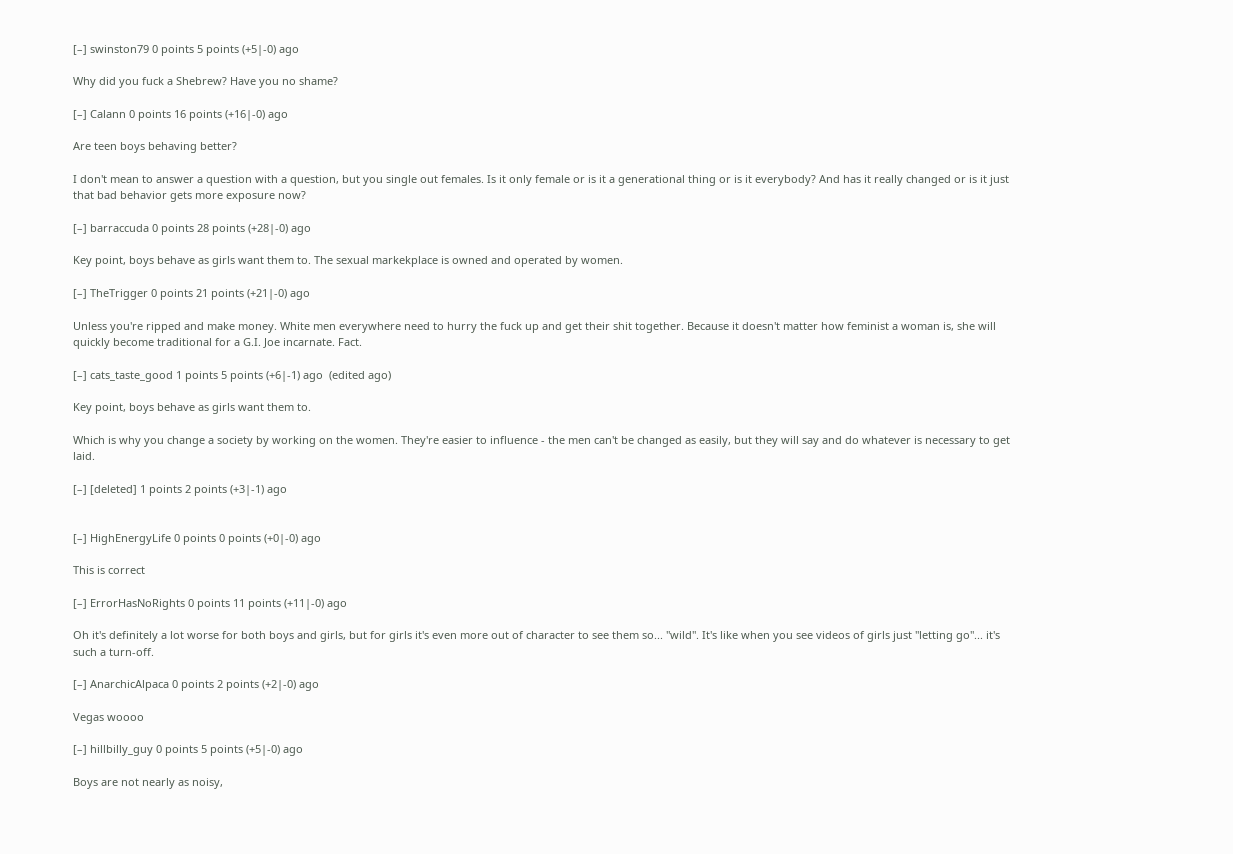[–] swinston79 0 points 5 points (+5|-0) ago

Why did you fuck a Shebrew? Have you no shame?

[–] Calann 0 points 16 points (+16|-0) ago

Are teen boys behaving better?

I don't mean to answer a question with a question, but you single out females. Is it only female or is it a generational thing or is it everybody? And has it really changed or is it just that bad behavior gets more exposure now?

[–] barraccuda 0 points 28 points (+28|-0) ago

Key point, boys behave as girls want them to. The sexual markekplace is owned and operated by women.

[–] TheTrigger 0 points 21 points (+21|-0) ago

Unless you're ripped and make money. White men everywhere need to hurry the fuck up and get their shit together. Because it doesn't matter how feminist a woman is, she will quickly become traditional for a G.I. Joe incarnate. Fact.

[–] cats_taste_good 1 points 5 points (+6|-1) ago  (edited ago)

Key point, boys behave as girls want them to.

Which is why you change a society by working on the women. They're easier to influence - the men can't be changed as easily, but they will say and do whatever is necessary to get laid.

[–] [deleted] 1 points 2 points (+3|-1) ago


[–] HighEnergyLife 0 points 0 points (+0|-0) ago

This is correct

[–] ErrorHasNoRights 0 points 11 points (+11|-0) ago

Oh it's definitely a lot worse for both boys and girls, but for girls it's even more out of character to see them so... "wild". It's like when you see videos of girls just "letting go"... it's such a turn-off.

[–] AnarchicAlpaca 0 points 2 points (+2|-0) ago

Vegas woooo

[–] hillbilly_guy 0 points 5 points (+5|-0) ago

Boys are not nearly as noisy,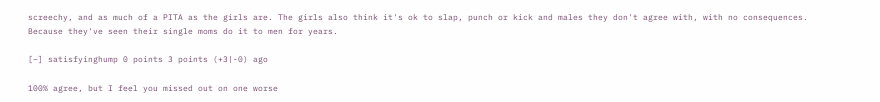screechy, and as much of a PITA as the girls are. The girls also think it's ok to slap, punch or kick and males they don't agree with, with no consequences. Because they've seen their single moms do it to men for years.

[–] satisfyinghump 0 points 3 points (+3|-0) ago

100% agree, but I feel you missed out on one worse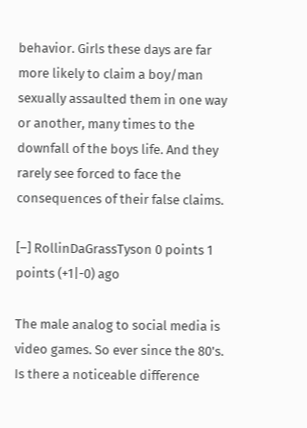behavior. Girls these days are far more likely to claim a boy/man sexually assaulted them in one way or another, many times to the downfall of the boys life. And they rarely see forced to face the consequences of their false claims.

[–] RollinDaGrassTyson 0 points 1 points (+1|-0) ago

The male analog to social media is video games. So ever since the 80's. Is there a noticeable difference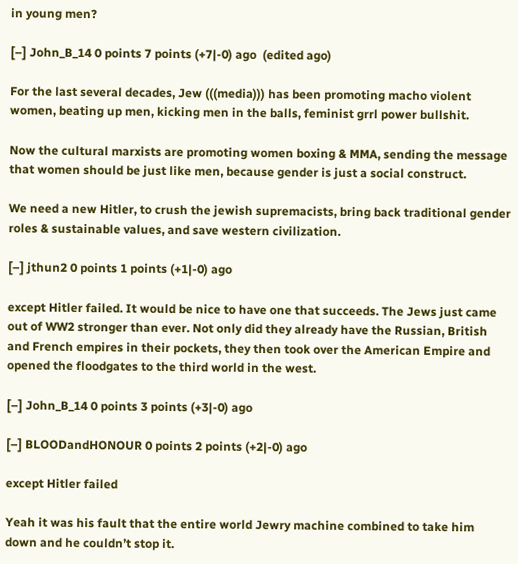in young men?

[–] John_B_14 0 points 7 points (+7|-0) ago  (edited ago)

For the last several decades, Jew (((media))) has been promoting macho violent women, beating up men, kicking men in the balls, feminist grrl power bullshit.

Now the cultural marxists are promoting women boxing & MMA, sending the message that women should be just like men, because gender is just a social construct.

We need a new Hitler, to crush the jewish supremacists, bring back traditional gender roles & sustainable values, and save western civilization.

[–] jthun2 0 points 1 points (+1|-0) ago

except Hitler failed. It would be nice to have one that succeeds. The Jews just came out of WW2 stronger than ever. Not only did they already have the Russian, British and French empires in their pockets, they then took over the American Empire and opened the floodgates to the third world in the west.

[–] John_B_14 0 points 3 points (+3|-0) ago

[–] BLOODandHONOUR 0 points 2 points (+2|-0) ago

except Hitler failed

Yeah it was his fault that the entire world Jewry machine combined to take him down and he couldn’t stop it.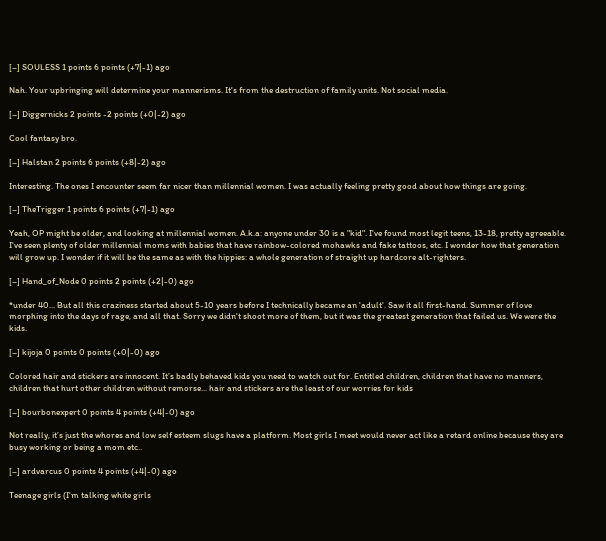[–] SOULESS 1 points 6 points (+7|-1) ago

Nah. Your upbringing will determine your mannerisms. It's from the destruction of family units. Not social media.

[–] Diggernicks 2 points -2 points (+0|-2) ago

Cool fantasy bro.

[–] Halstan 2 points 6 points (+8|-2) ago

Interesting. The ones I encounter seem far nicer than millennial women. I was actually feeling pretty good about how things are going.

[–] TheTrigger 1 points 6 points (+7|-1) ago

Yeah, OP might be older, and looking at millennial women. A.k.a: anyone under 30 is a "kid". I've found most legit teens, 13-18, pretty agreeable. I've seen plenty of older millennial moms with babies that have rainbow-colored mohawks and fake tattoos, etc. I wonder how that generation will grow up. I wonder if it will be the same as with the hippies: a whole generation of straight up hardcore alt-righters.

[–] Hand_of_Node 0 points 2 points (+2|-0) ago

*under 40... But all this craziness started about 5-10 years before I technically became an 'adult'. Saw it all first-hand. Summer of love morphing into the days of rage, and all that. Sorry we didn't shoot more of them, but it was the greatest generation that failed us. We were the kids.

[–] kijoja 0 points 0 points (+0|-0) ago

Colored hair and stickers are innocent. It’s badly behaved kids you need to watch out for. Entitled children, children that have no manners, children that hurt other children without remorse... hair and stickers are the least of our worries for kids

[–] bourbonexpert 0 points 4 points (+4|-0) ago

Not really, it’s just the whores and low self esteem slugs have a platform. Most girls I meet would never act like a retard online because they are busy working or being a mom etc..

[–] ardvarcus 0 points 4 points (+4|-0) ago

Teenage girls (I'm talking white girls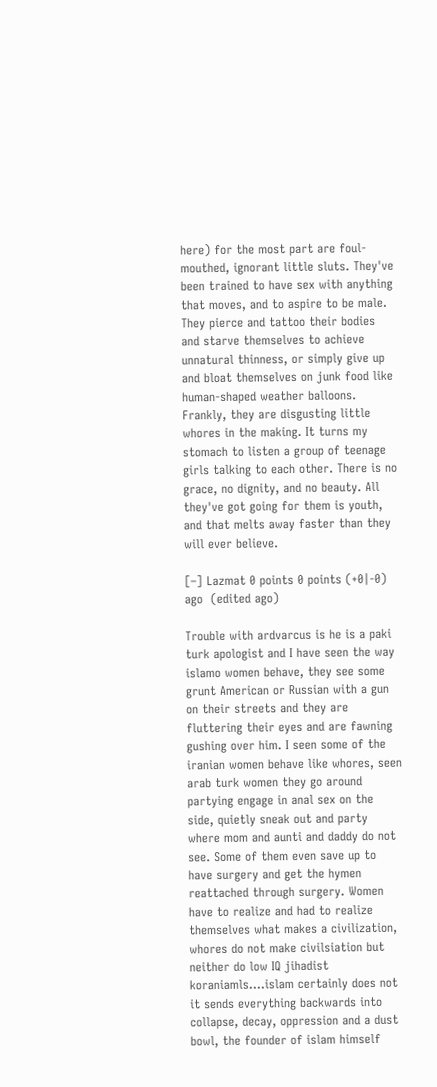here) for the most part are foul-mouthed, ignorant little sluts. They've been trained to have sex with anything that moves, and to aspire to be male. They pierce and tattoo their bodies and starve themselves to achieve unnatural thinness, or simply give up and bloat themselves on junk food like human-shaped weather balloons. Frankly, they are disgusting little whores in the making. It turns my stomach to listen a group of teenage girls talking to each other. There is no grace, no dignity, and no beauty. All they've got going for them is youth, and that melts away faster than they will ever believe.

[–] Lazmat 0 points 0 points (+0|-0) ago  (edited ago)

Trouble with ardvarcus is he is a paki turk apologist and I have seen the way islamo women behave, they see some grunt American or Russian with a gun on their streets and they are fluttering their eyes and are fawning gushing over him. I seen some of the iranian women behave like whores, seen arab turk women they go around partying engage in anal sex on the side, quietly sneak out and party where mom and aunti and daddy do not see. Some of them even save up to have surgery and get the hymen reattached through surgery. Women have to realize and had to realize themselves what makes a civilization, whores do not make civilsiation but neither do low IQ jihadist koraniamls....islam certainly does not it sends everything backwards into collapse, decay, oppression and a dust bowl, the founder of islam himself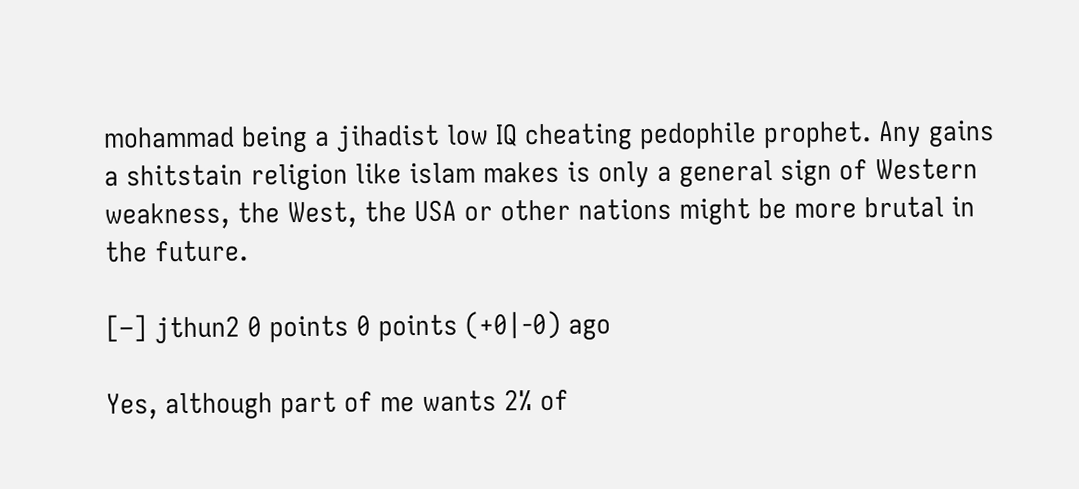mohammad being a jihadist low IQ cheating pedophile prophet. Any gains a shitstain religion like islam makes is only a general sign of Western weakness, the West, the USA or other nations might be more brutal in the future.

[–] jthun2 0 points 0 points (+0|-0) ago

Yes, although part of me wants 2% of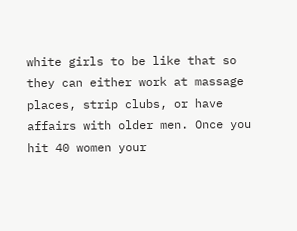white girls to be like that so they can either work at massage places, strip clubs, or have affairs with older men. Once you hit 40 women your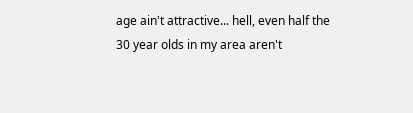age ain't attractive... hell, even half the 30 year olds in my area aren't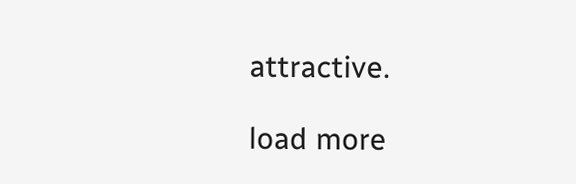attractive.

load more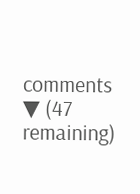comments ▼ (47 remaining)